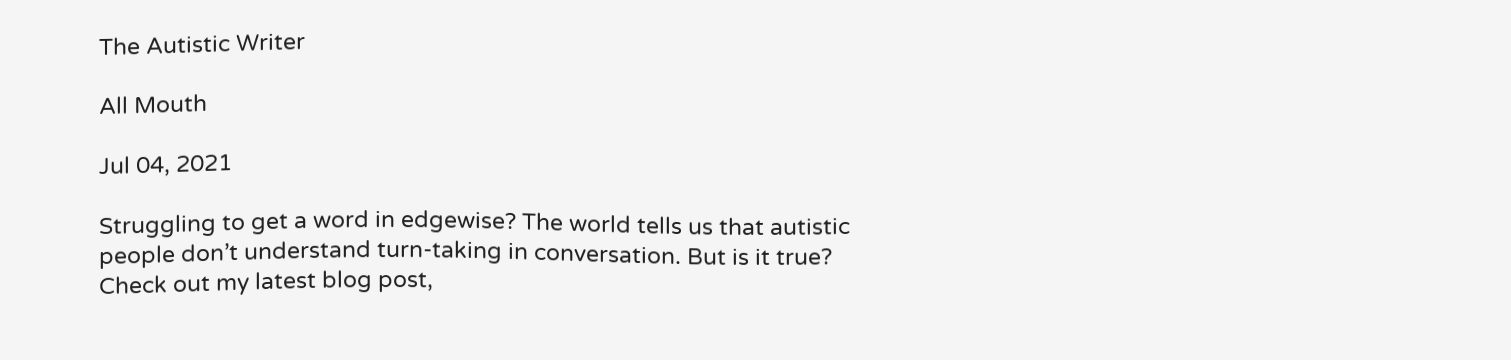The Autistic Writer

All Mouth

Jul 04, 2021

Struggling to get a word in edgewise? The world tells us that autistic people don’t understand turn-taking in conversation. But is it true? Check out my latest blog post,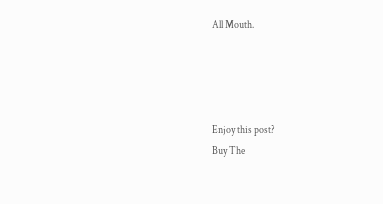All Mouth.




Enjoy this post?
Buy The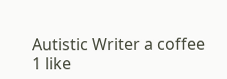Autistic Writer a coffee
1 like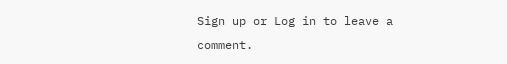Sign up or Log in to leave a comment.